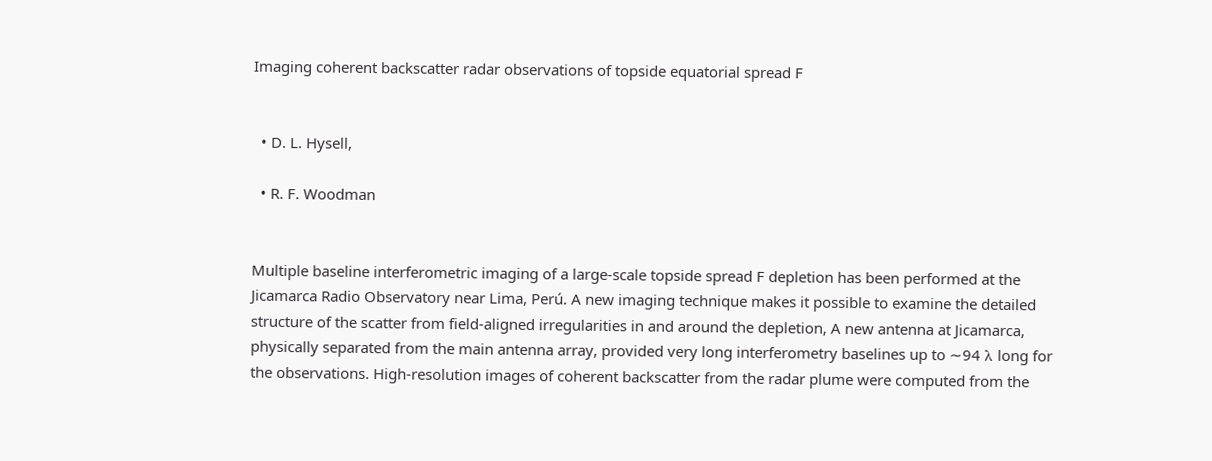Imaging coherent backscatter radar observations of topside equatorial spread F


  • D. L. Hysell,

  • R. F. Woodman


Multiple baseline interferometric imaging of a large-scale topside spread F depletion has been performed at the Jicamarca Radio Observatory near Lima, Perú. A new imaging technique makes it possible to examine the detailed structure of the scatter from field-aligned irregularities in and around the depletion, A new antenna at Jicamarca, physically separated from the main antenna array, provided very long interferometry baselines up to ∼94 λ long for the observations. High-resolution images of coherent backscatter from the radar plume were computed from the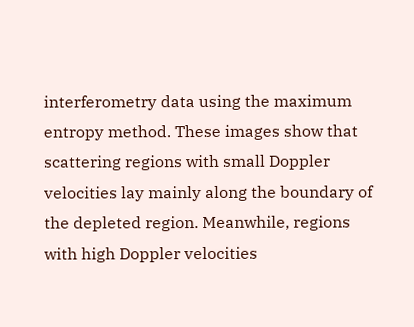interferometry data using the maximum entropy method. These images show that scattering regions with small Doppler velocities lay mainly along the boundary of the depleted region. Meanwhile, regions with high Doppler velocities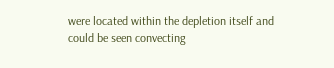were located within the depletion itself and could be seen convecting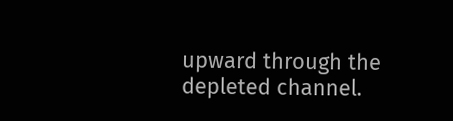upward through the depleted channel.